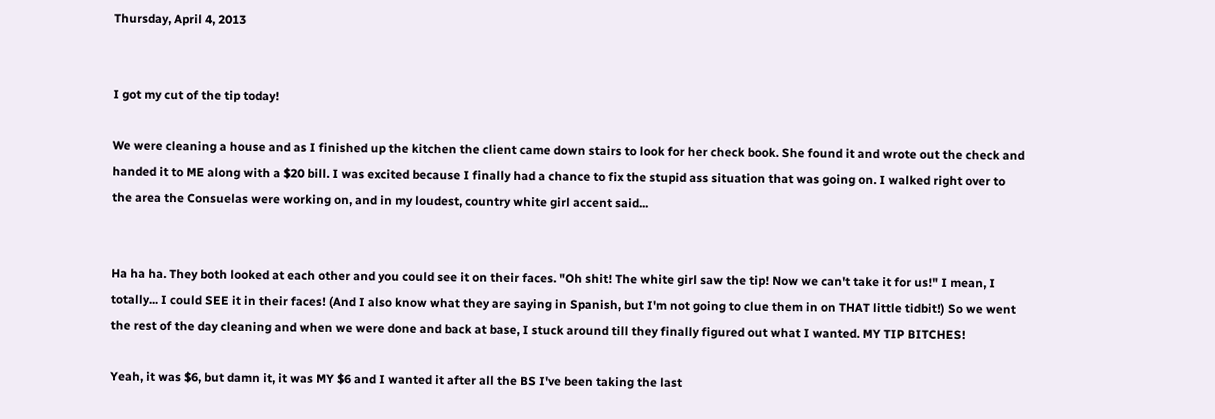Thursday, April 4, 2013


I got my cut of the tip today!

We were cleaning a house and as I finished up the kitchen the client came down stairs to look for her check book. She found it and wrote out the check and handed it to ME along with a $20 bill. I was excited because I finally had a chance to fix the stupid ass situation that was going on. I walked right over to the area the Consuelas were working on, and in my loudest, country white girl accent said...


Ha ha ha. They both looked at each other and you could see it on their faces. "Oh shit! The white girl saw the tip! Now we can't take it for us!" I mean, I totally... I could SEE it in their faces! (And I also know what they are saying in Spanish, but I'm not going to clue them in on THAT little tidbit!) So we went the rest of the day cleaning and when we were done and back at base, I stuck around till they finally figured out what I wanted. MY TIP BITCHES!

Yeah, it was $6, but damn it, it was MY $6 and I wanted it after all the BS I've been taking the last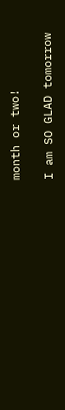month or two!

I am SO GLAD tomorrow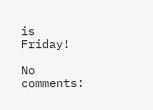is Friday!

No comments: